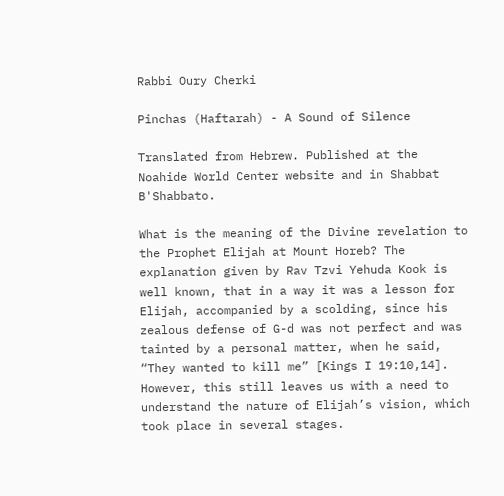Rabbi Oury Cherki

Pinchas (Haftarah) - A Sound of Silence

Translated from Hebrew. Published at the Noahide World Center website and in Shabbat B'Shabbato.

What is the meaning of the Divine revelation to the Prophet Elijah at Mount Horeb? The explanation given by Rav Tzvi Yehuda Kook is well known, that in a way it was a lesson for Elijah, accompanied by a scolding, since his zealous defense of G-d was not perfect and was tainted by a personal matter, when he said, “They wanted to kill me” [Kings I 19:10,14]. However, this still leaves us with a need to understand the nature of Elijah’s vision, which took place in several stages.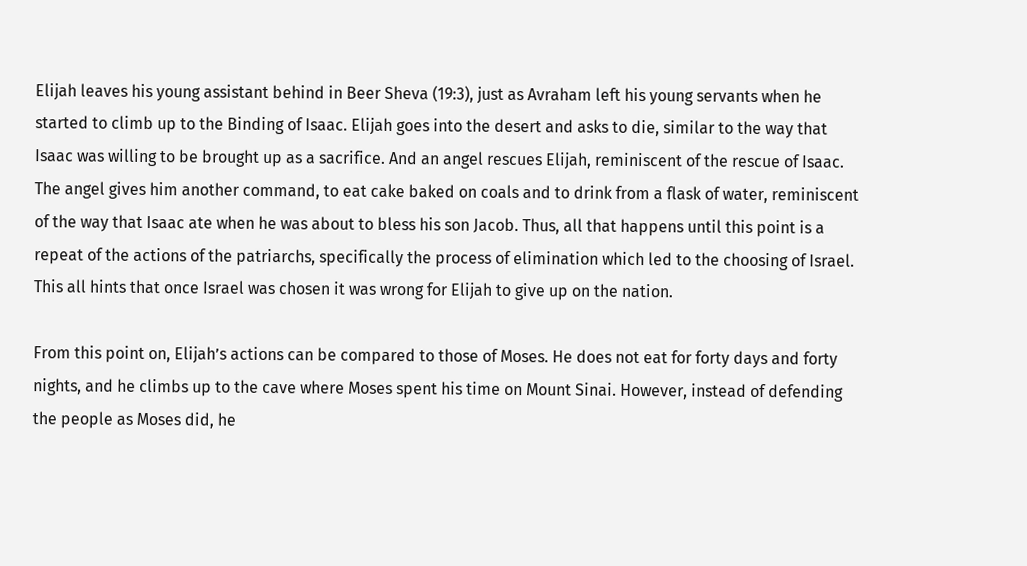Elijah leaves his young assistant behind in Beer Sheva (19:3), just as Avraham left his young servants when he started to climb up to the Binding of Isaac. Elijah goes into the desert and asks to die, similar to the way that Isaac was willing to be brought up as a sacrifice. And an angel rescues Elijah, reminiscent of the rescue of Isaac. The angel gives him another command, to eat cake baked on coals and to drink from a flask of water, reminiscent of the way that Isaac ate when he was about to bless his son Jacob. Thus, all that happens until this point is a repeat of the actions of the patriarchs, specifically the process of elimination which led to the choosing of Israel. This all hints that once Israel was chosen it was wrong for Elijah to give up on the nation.

From this point on, Elijah’s actions can be compared to those of Moses. He does not eat for forty days and forty nights, and he climbs up to the cave where Moses spent his time on Mount Sinai. However, instead of defending the people as Moses did, he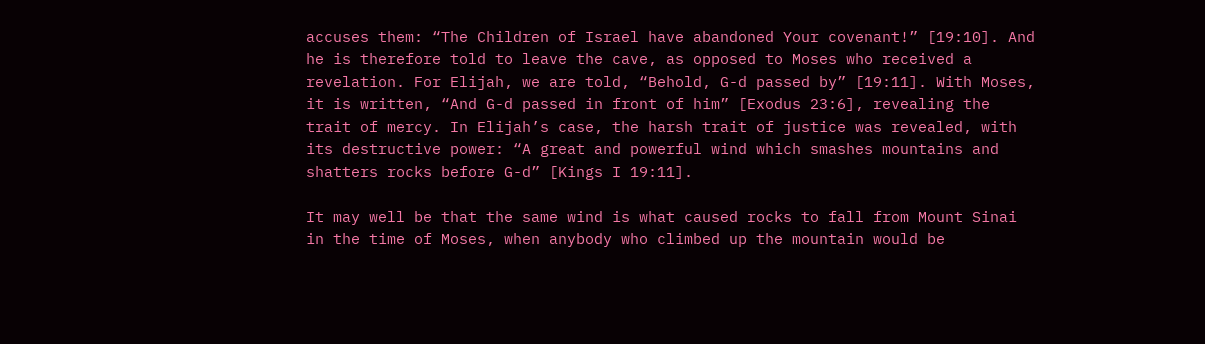accuses them: “The Children of Israel have abandoned Your covenant!” [19:10]. And he is therefore told to leave the cave, as opposed to Moses who received a revelation. For Elijah, we are told, “Behold, G-d passed by” [19:11]. With Moses, it is written, “And G-d passed in front of him” [Exodus 23:6], revealing the trait of mercy. In Elijah’s case, the harsh trait of justice was revealed, with its destructive power: “A great and powerful wind which smashes mountains and shatters rocks before G-d” [Kings I 19:11].

It may well be that the same wind is what caused rocks to fall from Mount Sinai in the time of Moses, when anybody who climbed up the mountain would be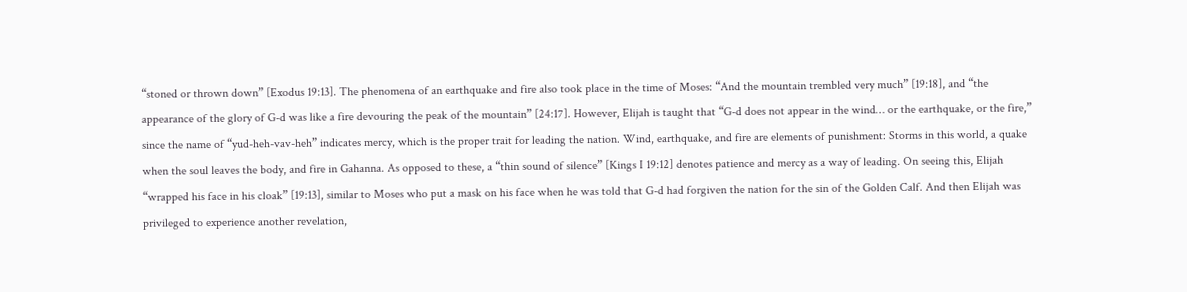“stoned or thrown down” [Exodus 19:13]. The phenomena of an earthquake and fire also took place in the time of Moses: “And the mountain trembled very much” [19:18], and “the appearance of the glory of G-d was like a fire devouring the peak of the mountain” [24:17]. However, Elijah is taught that “G-d does not appear in the wind… or the earthquake, or the fire,” since the name of “yud-heh-vav-heh” indicates mercy, which is the proper trait for leading the nation. Wind, earthquake, and fire are elements of punishment: Storms in this world, a quake when the soul leaves the body, and fire in Gahanna. As opposed to these, a “thin sound of silence” [Kings I 19:12] denotes patience and mercy as a way of leading. On seeing this, Elijah “wrapped his face in his cloak” [19:13], similar to Moses who put a mask on his face when he was told that G-d had forgiven the nation for the sin of the Golden Calf. And then Elijah was privileged to experience another revelation,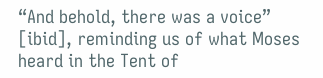“And behold, there was a voice” [ibid], reminding us of what Moses heard in the Tent of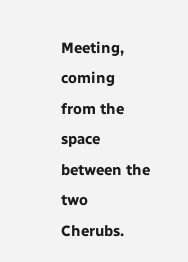Meeting, coming from the space between the two Cherubs.